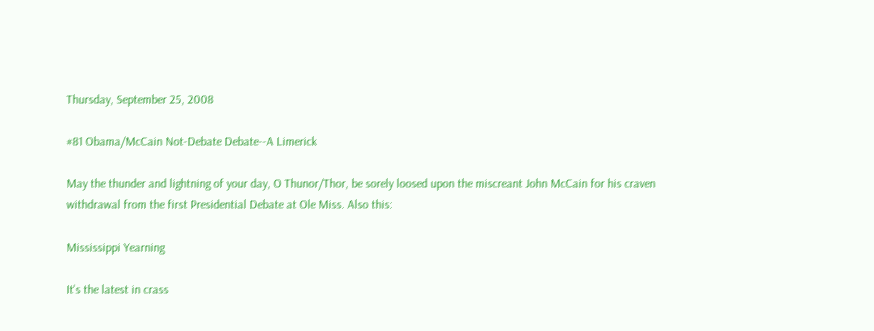Thursday, September 25, 2008

#81 Obama/McCain Not-Debate Debate--A Limerick

May the thunder and lightning of your day, O Thunor/Thor, be sorely loosed upon the miscreant John McCain for his craven withdrawal from the first Presidential Debate at Ole Miss. Also this:

Mississippi Yearning

It's the latest in crass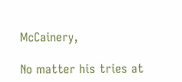McCainery,

No matter his tries at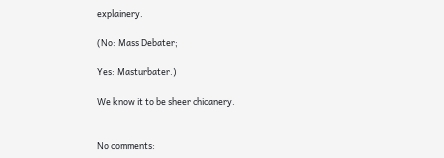explainery.

(No: Mass Debater;

Yes: Masturbater.)

We know it to be sheer chicanery.


No comments: